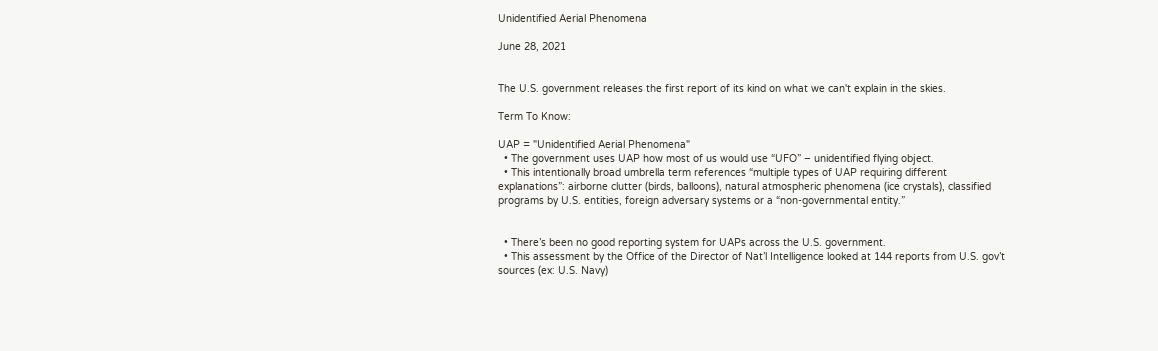Unidentified Aerial Phenomena

June 28, 2021


The U.S. government releases the first report of its kind on what we can't explain in the skies.

Term To Know:

UAP = "Unidentified Aerial Phenomena"
  • The government uses UAP how most of us would use “UFO” – unidentified flying object.
  • This intentionally broad umbrella term references “multiple types of UAP requiring different explanations”: airborne clutter (birds, balloons), natural atmospheric phenomena (ice crystals), classified programs by U.S. entities, foreign adversary systems or a “non-governmental entity.”


  • There’s been no good reporting system for UAPs across the U.S. government.
  • This assessment by the Office of the Director of Nat’l Intelligence looked at 144 reports from U.S. gov’t sources (ex: U.S. Navy)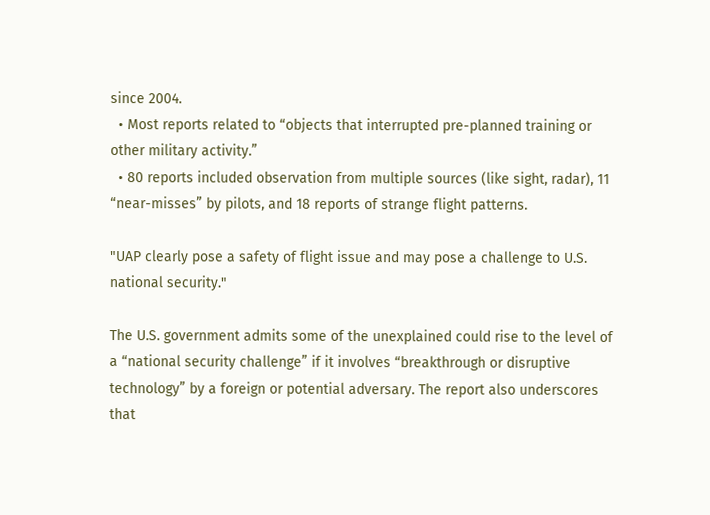since 2004.
  • Most reports related to “objects that interrupted pre-planned training or other military activity.”
  • 80 reports included observation from multiple sources (like sight, radar), 11 “near-misses” by pilots, and 18 reports of strange flight patterns.

"UAP clearly pose a safety of flight issue and may pose a challenge to U.S. national security."

The U.S. government admits some of the unexplained could rise to the level of a “national security challenge” if it involves “breakthrough or disruptive technology” by a foreign or potential adversary. The report also underscores that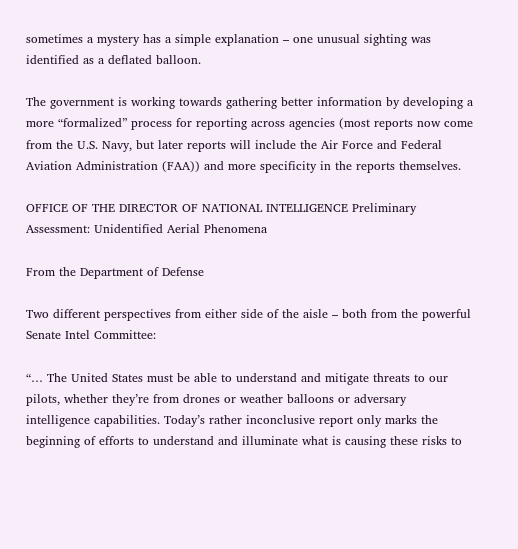sometimes a mystery has a simple explanation – one unusual sighting was identified as a deflated balloon.

The government is working towards gathering better information by developing a more “formalized” process for reporting across agencies (most reports now come from the U.S. Navy, but later reports will include the Air Force and Federal Aviation Administration (FAA)) and more specificity in the reports themselves.

OFFICE OF THE DIRECTOR OF NATIONAL INTELLIGENCE Preliminary Assessment: Unidentified Aerial Phenomena

From the Department of Defense

Two different perspectives from either side of the aisle – both from the powerful Senate Intel Committee:

“… The United States must be able to understand and mitigate threats to our pilots, whether they’re from drones or weather balloons or adversary intelligence capabilities. Today’s rather inconclusive report only marks the beginning of efforts to understand and illuminate what is causing these risks to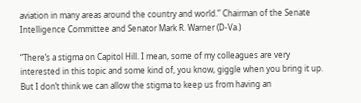aviation in many areas around the country and world.” Chairman of the Senate Intelligence Committee and Senator Mark R. Warner (D-Va.)

“There’s a stigma on Capitol Hill. I mean, some of my colleagues are very interested in this topic and some kind of, you know, giggle when you bring it up. But I don’t think we can allow the stigma to keep us from having an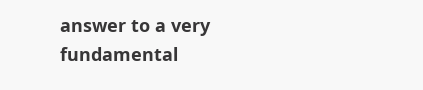answer to a very fundamental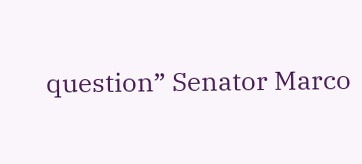question” Senator Marco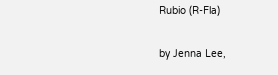Rubio (R-Fla)

by Jenna Lee,